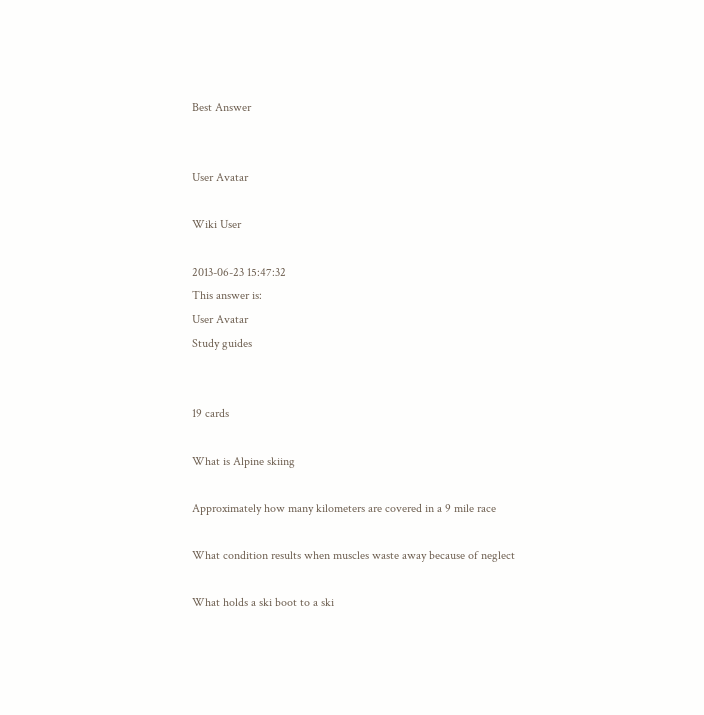Best Answer


User Avatar

Wiki User

2013-06-23 15:47:32
This answer is:
User Avatar
Study guides


19 cards

What is Alpine skiing

Approximately how many kilometers are covered in a 9 mile race

What condition results when muscles waste away because of neglect

What holds a ski boot to a ski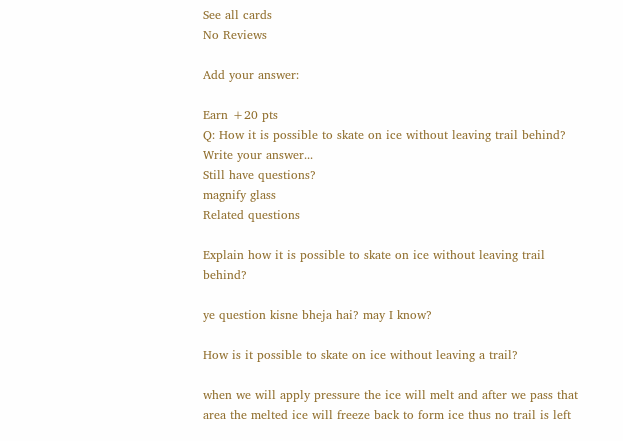See all cards
No Reviews

Add your answer:

Earn +20 pts
Q: How it is possible to skate on ice without leaving trail behind?
Write your answer...
Still have questions?
magnify glass
Related questions

Explain how it is possible to skate on ice without leaving trail behind?

ye question kisne bheja hai? may I know?

How is it possible to skate on ice without leaving a trail?

when we will apply pressure the ice will melt and after we pass that area the melted ice will freeze back to form ice thus no trail is left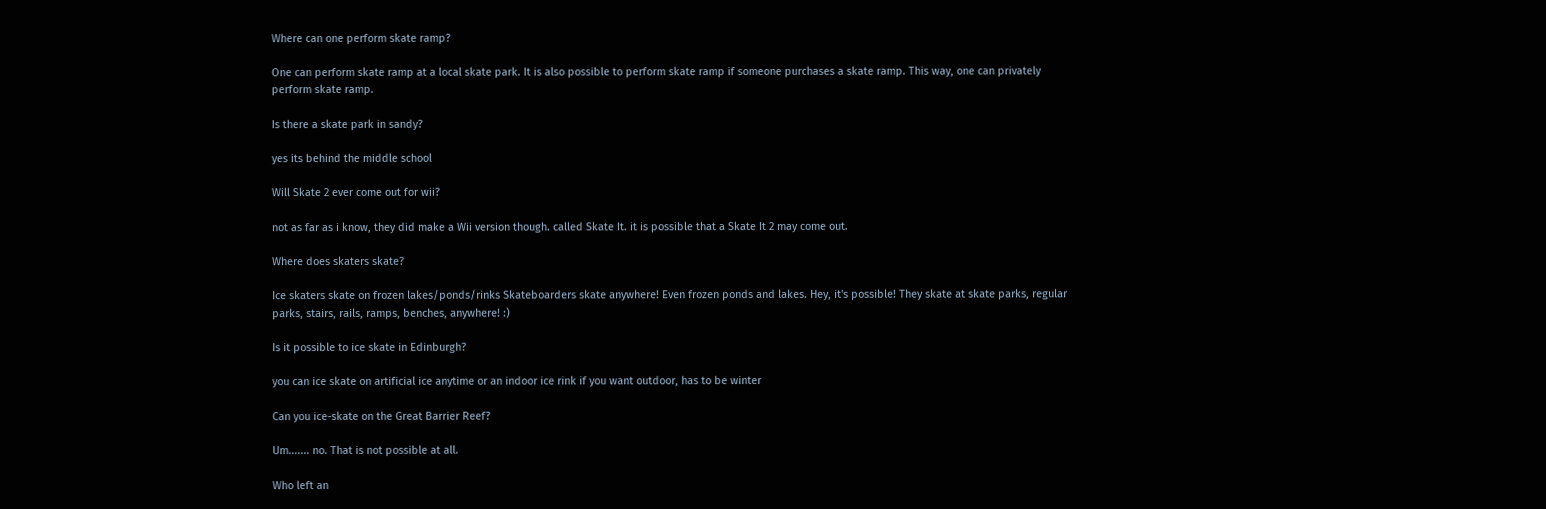Where can one perform skate ramp?

One can perform skate ramp at a local skate park. It is also possible to perform skate ramp if someone purchases a skate ramp. This way, one can privately perform skate ramp.

Is there a skate park in sandy?

yes its behind the middle school

Will Skate 2 ever come out for wii?

not as far as i know, they did make a Wii version though. called Skate It. it is possible that a Skate It 2 may come out.

Where does skaters skate?

Ice skaters skate on frozen lakes/ponds/rinks Skateboarders skate anywhere! Even frozen ponds and lakes. Hey, it's possible! They skate at skate parks, regular parks, stairs, rails, ramps, benches, anywhere! :)

Is it possible to ice skate in Edinburgh?

you can ice skate on artificial ice anytime or an indoor ice rink if you want outdoor, has to be winter

Can you ice-skate on the Great Barrier Reef?

Um....... no. That is not possible at all.

Who left an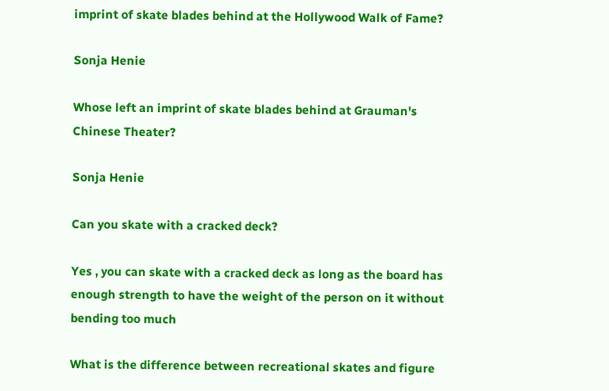imprint of skate blades behind at the Hollywood Walk of Fame?

Sonja Henie

Whose left an imprint of skate blades behind at Grauman's Chinese Theater?

Sonja Henie

Can you skate with a cracked deck?

Yes , you can skate with a cracked deck as long as the board has enough strength to have the weight of the person on it without bending too much

What is the difference between recreational skates and figure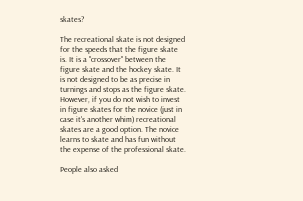skates?

The recreational skate is not designed for the speeds that the figure skate is. It is a "crossover" between the figure skate and the hockey skate. It is not designed to be as precise in turnings and stops as the figure skate. However, if you do not wish to invest in figure skates for the novice (just in case it's another whim) recreational skates are a good option. The novice learns to skate and has fun without the expense of the professional skate.

People also asked